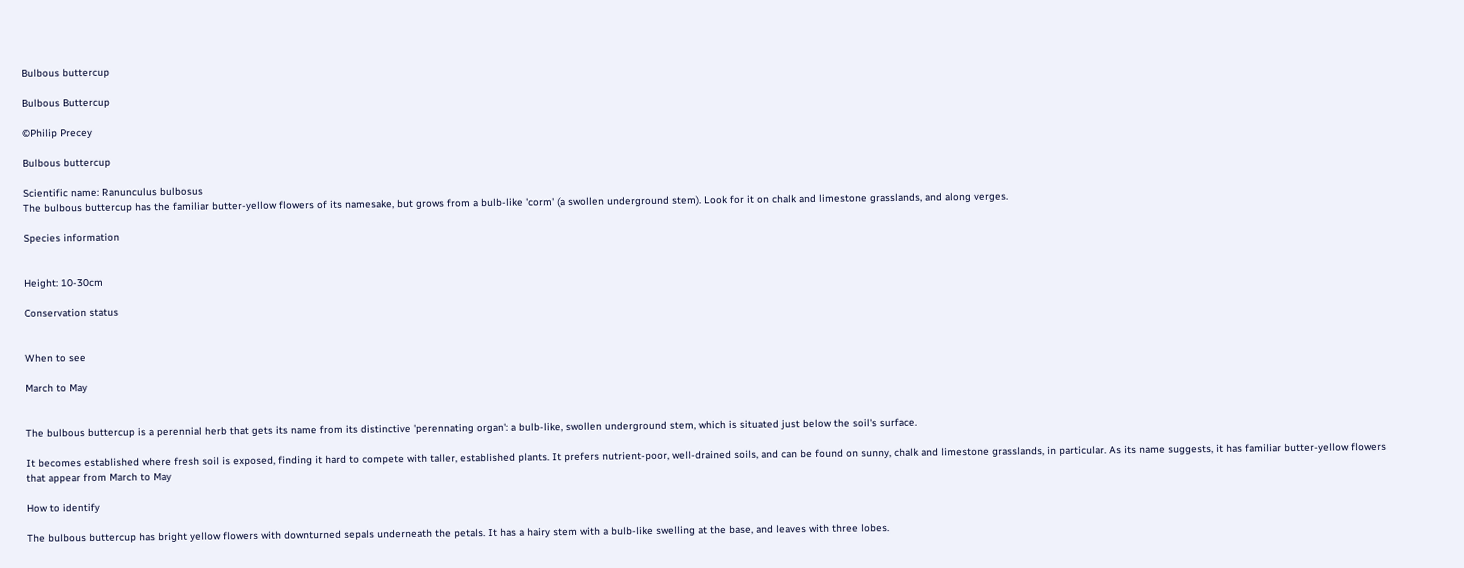Bulbous buttercup

Bulbous Buttercup

©Philip Precey

Bulbous buttercup

Scientific name: Ranunculus bulbosus
The bulbous buttercup has the familiar butter-yellow flowers of its namesake, but grows from a bulb-like 'corm' (a swollen underground stem). Look for it on chalk and limestone grasslands, and along verges.

Species information


Height: 10-30cm

Conservation status


When to see

March to May


The bulbous buttercup is a perennial herb that gets its name from its distinctive 'perennating organ': a bulb-like, swollen underground stem, which is situated just below the soil's surface.

It becomes established where fresh soil is exposed, finding it hard to compete with taller, established plants. It prefers nutrient-poor, well-drained soils, and can be found on sunny, chalk and limestone grasslands, in particular. As its name suggests, it has familiar butter-yellow flowers that appear from March to May

How to identify

The bulbous buttercup has bright yellow flowers with downturned sepals underneath the petals. It has a hairy stem with a bulb-like swelling at the base, and leaves with three lobes.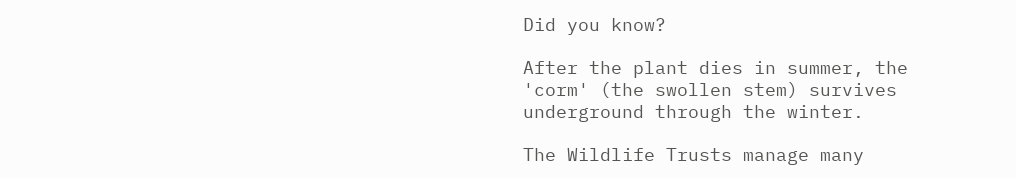Did you know?

After the plant dies in summer, the 'corm' (the swollen stem) survives underground through the winter.

The Wildlife Trusts manage many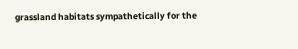grassland habitats sympathetically for the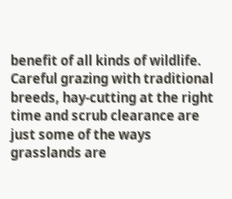benefit of all kinds of wildlife. Careful grazing with traditional breeds, hay-cutting at the right time and scrub clearance are just some of the ways grasslands are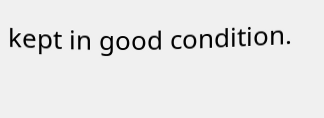kept in good condition.